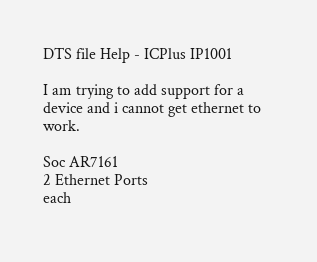DTS file Help - ICPlus IP1001

I am trying to add support for a device and i cannot get ethernet to work.

Soc AR7161
2 Ethernet Ports
each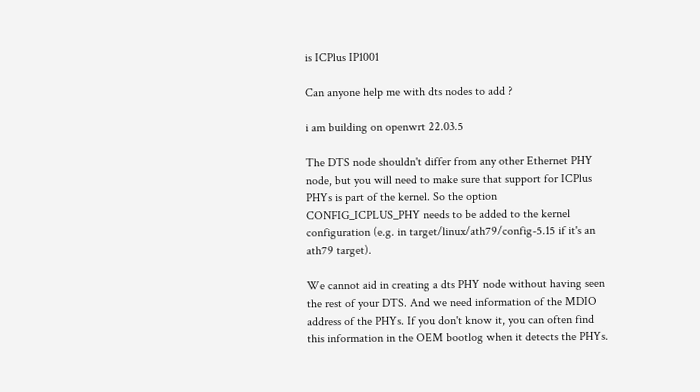is ICPlus IP1001

Can anyone help me with dts nodes to add ?

i am building on openwrt 22.03.5

The DTS node shouldn't differ from any other Ethernet PHY node, but you will need to make sure that support for ICPlus PHYs is part of the kernel. So the option CONFIG_ICPLUS_PHY needs to be added to the kernel configuration (e.g. in target/linux/ath79/config-5.15 if it's an ath79 target).

We cannot aid in creating a dts PHY node without having seen the rest of your DTS. And we need information of the MDIO address of the PHYs. If you don't know it, you can often find this information in the OEM bootlog when it detects the PHYs.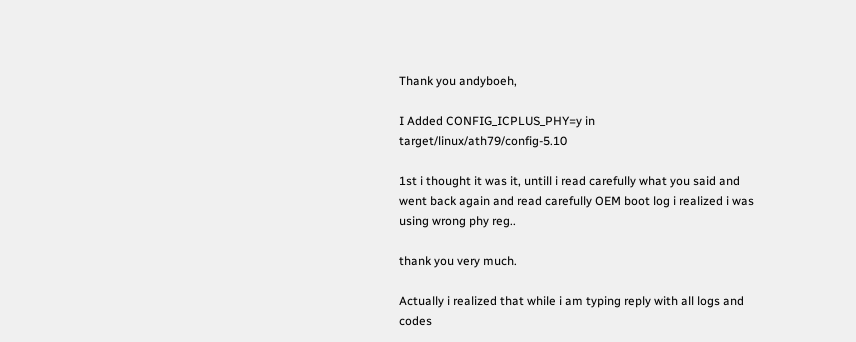Thank you andyboeh,

I Added CONFIG_ICPLUS_PHY=y in target/linux/ath79/config-5.10

1st i thought it was it, untill i read carefully what you said and went back again and read carefully OEM boot log i realized i was using wrong phy reg..

thank you very much.

Actually i realized that while i am typing reply with all logs and codes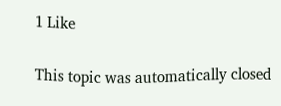1 Like

This topic was automatically closed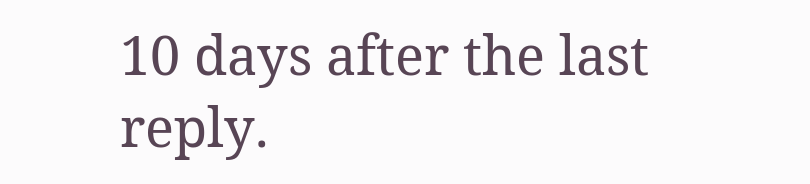10 days after the last reply.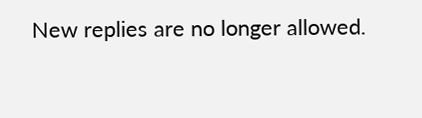New replies are no longer allowed.